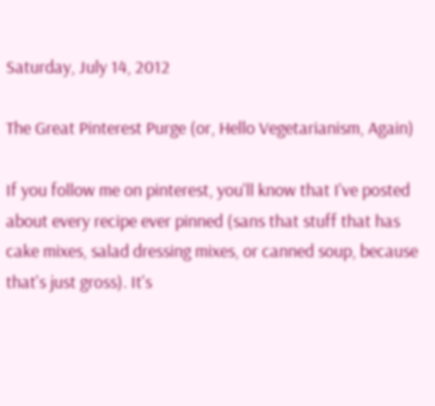Saturday, July 14, 2012

The Great Pinterest Purge (or, Hello Vegetarianism, Again)

If you follow me on pinterest, you'll know that I've posted about every recipe ever pinned (sans that stuff that has cake mixes, salad dressing mixes, or canned soup, because that's just gross). It's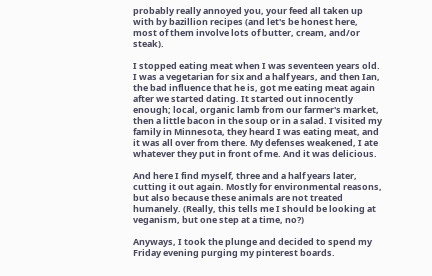probably really annoyed you, your feed all taken up with by bazillion recipes (and let's be honest here, most of them involve lots of butter, cream, and/or steak).

I stopped eating meat when I was seventeen years old. I was a vegetarian for six and a half years, and then Ian, the bad influence that he is, got me eating meat again after we started dating. It started out innocently enough; local, organic lamb from our farmer's market, then a little bacon in the soup or in a salad. I visited my family in Minnesota, they heard I was eating meat, and it was all over from there. My defenses weakened, I ate whatever they put in front of me. And it was delicious.

And here I find myself, three and a half years later, cutting it out again. Mostly for environmental reasons, but also because these animals are not treated humanely. (Really, this tells me I should be looking at veganism, but one step at a time, no?)

Anyways, I took the plunge and decided to spend my Friday evening purging my pinterest boards.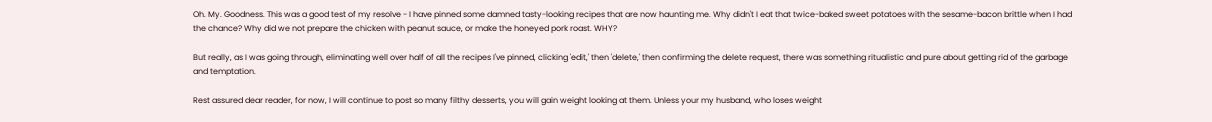Oh. My. Goodness. This was a good test of my resolve - I have pinned some damned tasty-looking recipes that are now haunting me. Why didn't I eat that twice-baked sweet potatoes with the sesame-bacon brittle when I had the chance? Why did we not prepare the chicken with peanut sauce, or make the honeyed pork roast. WHY?

But really, as I was going through, eliminating well over half of all the recipes I've pinned, clicking 'edit,' then 'delete,' then confirming the delete request, there was something ritualistic and pure about getting rid of the garbage and temptation.

Rest assured dear reader, for now, I will continue to post so many filthy desserts, you will gain weight looking at them. Unless your my husband, who loses weight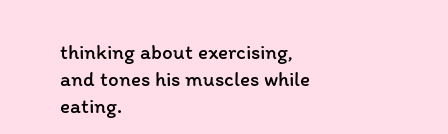thinking about exercising, and tones his muscles while eating.